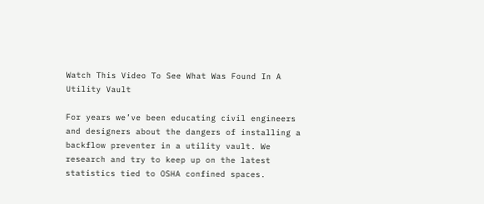Watch This Video To See What Was Found In A Utility Vault

For years we’ve been educating civil engineers and designers about the dangers of installing a backflow preventer in a utility vault. We research and try to keep up on the latest statistics tied to OSHA confined spaces.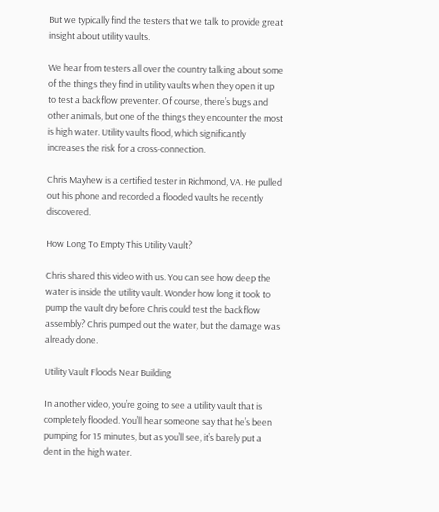But we typically find the testers that we talk to provide great insight about utility vaults.

We hear from testers all over the country talking about some of the things they find in utility vaults when they open it up to test a backflow preventer. Of course, there’s bugs and other animals, but one of the things they encounter the most is high water. Utility vaults flood, which significantly increases the risk for a cross-connection.

Chris Mayhew is a certified tester in Richmond, VA. He pulled out his phone and recorded a flooded vaults he recently discovered.

How Long To Empty This Utility Vault?

Chris shared this video with us. You can see how deep the water is inside the utility vault. Wonder how long it took to pump the vault dry before Chris could test the backflow assembly? Chris pumped out the water, but the damage was already done.

Utility Vault Floods Near Building

In another video, you’re going to see a utility vault that is completely flooded. You’ll hear someone say that he’s been pumping for 15 minutes, but as you’ll see, it’s barely put a dent in the high water.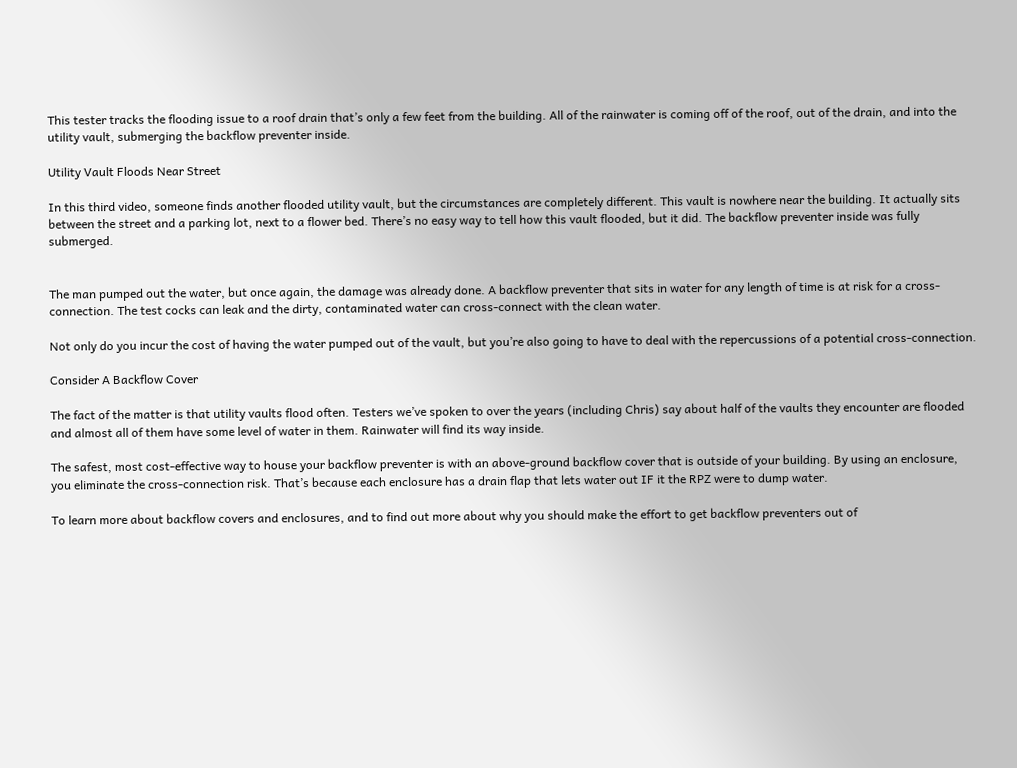This tester tracks the flooding issue to a roof drain that’s only a few feet from the building. All of the rainwater is coming off of the roof, out of the drain, and into the utility vault, submerging the backflow preventer inside.

Utility Vault Floods Near Street

In this third video, someone finds another flooded utility vault, but the circumstances are completely different. This vault is nowhere near the building. It actually sits between the street and a parking lot, next to a flower bed. There’s no easy way to tell how this vault flooded, but it did. The backflow preventer inside was fully submerged.


The man pumped out the water, but once again, the damage was already done. A backflow preventer that sits in water for any length of time is at risk for a cross-connection. The test cocks can leak and the dirty, contaminated water can cross-connect with the clean water.

Not only do you incur the cost of having the water pumped out of the vault, but you’re also going to have to deal with the repercussions of a potential cross-connection.

Consider A Backflow Cover

The fact of the matter is that utility vaults flood often. Testers we’ve spoken to over the years (including Chris) say about half of the vaults they encounter are flooded and almost all of them have some level of water in them. Rainwater will find its way inside.

The safest, most cost-effective way to house your backflow preventer is with an above-ground backflow cover that is outside of your building. By using an enclosure, you eliminate the cross-connection risk. That’s because each enclosure has a drain flap that lets water out IF it the RPZ were to dump water.

To learn more about backflow covers and enclosures, and to find out more about why you should make the effort to get backflow preventers out of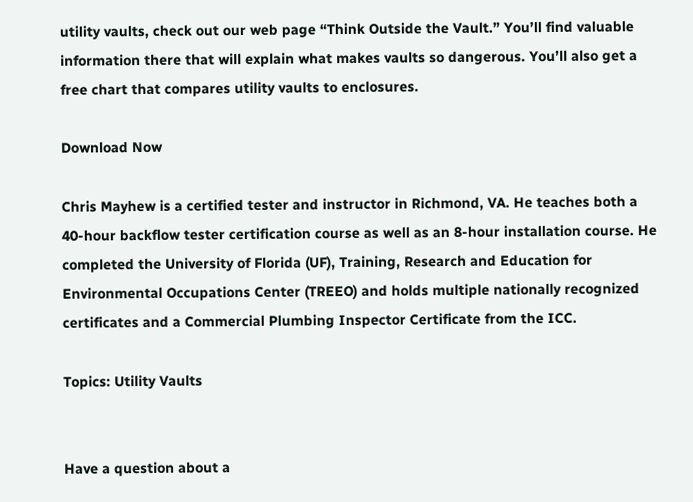utility vaults, check out our web page “Think Outside the Vault.” You’ll find valuable information there that will explain what makes vaults so dangerous. You’ll also get a free chart that compares utility vaults to enclosures.

Download Now

Chris Mayhew is a certified tester and instructor in Richmond, VA. He teaches both a 40-hour backflow tester certification course as well as an 8-hour installation course. He completed the University of Florida (UF), Training, Research and Education for Environmental Occupations Center (TREEO) and holds multiple nationally recognized certificates and a Commercial Plumbing Inspector Certificate from the ICC.

Topics: Utility Vaults


Have a question about a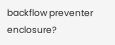backflow preventer enclosure?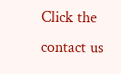Click the contact us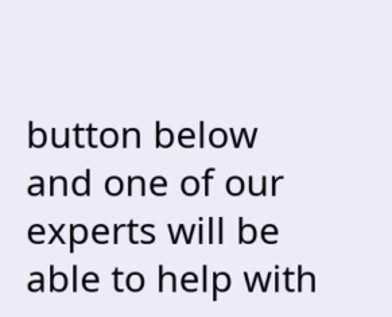button below and one of our experts will be able to help with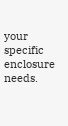your specific enclosure needs.